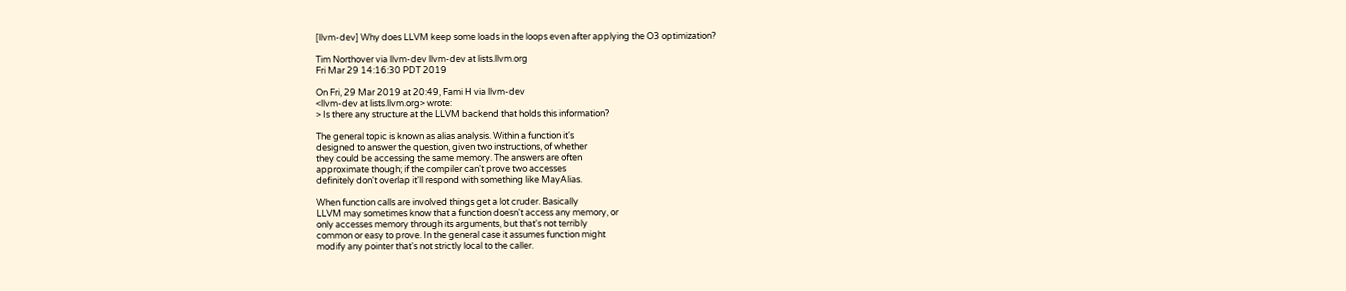[llvm-dev] Why does LLVM keep some loads in the loops even after applying the O3 optimization?

Tim Northover via llvm-dev llvm-dev at lists.llvm.org
Fri Mar 29 14:16:30 PDT 2019

On Fri, 29 Mar 2019 at 20:49, Fami H via llvm-dev
<llvm-dev at lists.llvm.org> wrote:
> Is there any structure at the LLVM backend that holds this information?

The general topic is known as alias analysis. Within a function it's
designed to answer the question, given two instructions, of whether
they could be accessing the same memory. The answers are often
approximate though; if the compiler can't prove two accesses
definitely don't overlap it'll respond with something like MayAlias.

When function calls are involved things get a lot cruder. Basically
LLVM may sometimes know that a function doesn't access any memory, or
only accesses memory through its arguments, but that's not terribly
common or easy to prove. In the general case it assumes function might
modify any pointer that's not strictly local to the caller.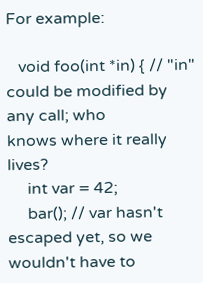For example:

   void foo(int *in) { // "in" could be modified by any call; who
knows where it really lives?
     int var = 42;
     bar(); // var hasn't escaped yet, so we wouldn't have to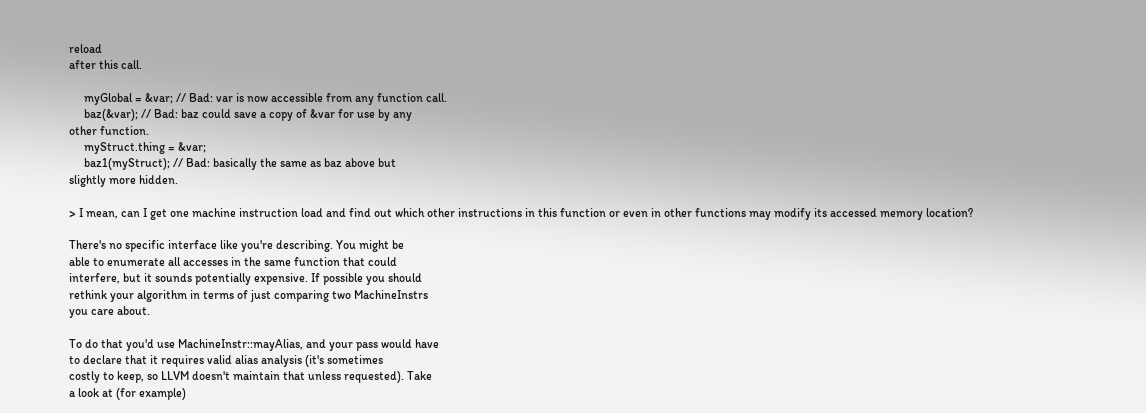reload
after this call.

     myGlobal = &var; // Bad: var is now accessible from any function call.
     baz(&var); // Bad: baz could save a copy of &var for use by any
other function.
     myStruct.thing = &var;
     baz1(myStruct); // Bad: basically the same as baz above but
slightly more hidden.

> I mean, can I get one machine instruction load and find out which other instructions in this function or even in other functions may modify its accessed memory location?

There's no specific interface like you're describing. You might be
able to enumerate all accesses in the same function that could
interfere, but it sounds potentially expensive. If possible you should
rethink your algorithm in terms of just comparing two MachineInstrs
you care about.

To do that you'd use MachineInstr::mayAlias, and your pass would have
to declare that it requires valid alias analysis (it's sometimes
costly to keep, so LLVM doesn't maintain that unless requested). Take
a look at (for example)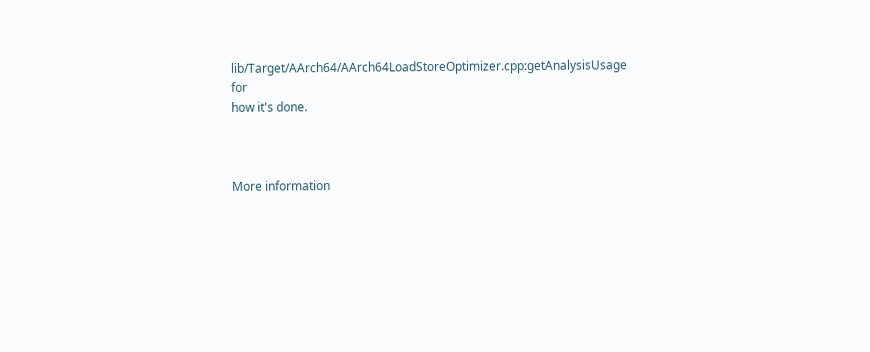lib/Target/AArch64/AArch64LoadStoreOptimizer.cpp:getAnalysisUsage for
how it's done.



More information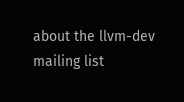about the llvm-dev mailing list